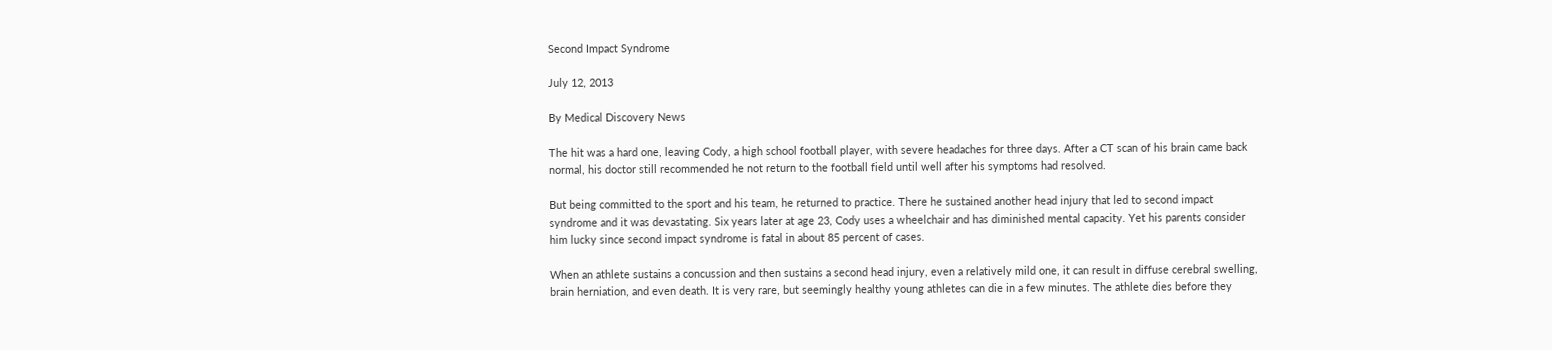Second Impact Syndrome

July 12, 2013

By Medical Discovery News

The hit was a hard one, leaving Cody, a high school football player, with severe headaches for three days. After a CT scan of his brain came back normal, his doctor still recommended he not return to the football field until well after his symptoms had resolved.

But being committed to the sport and his team, he returned to practice. There he sustained another head injury that led to second impact syndrome and it was devastating. Six years later at age 23, Cody uses a wheelchair and has diminished mental capacity. Yet his parents consider him lucky since second impact syndrome is fatal in about 85 percent of cases.

When an athlete sustains a concussion and then sustains a second head injury, even a relatively mild one, it can result in diffuse cerebral swelling, brain herniation, and even death. It is very rare, but seemingly healthy young athletes can die in a few minutes. The athlete dies before they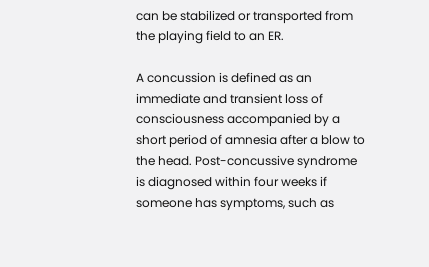can be stabilized or transported from the playing field to an ER.

A concussion is defined as an immediate and transient loss of consciousness accompanied by a short period of amnesia after a blow to the head. Post-concussive syndrome is diagnosed within four weeks if someone has symptoms, such as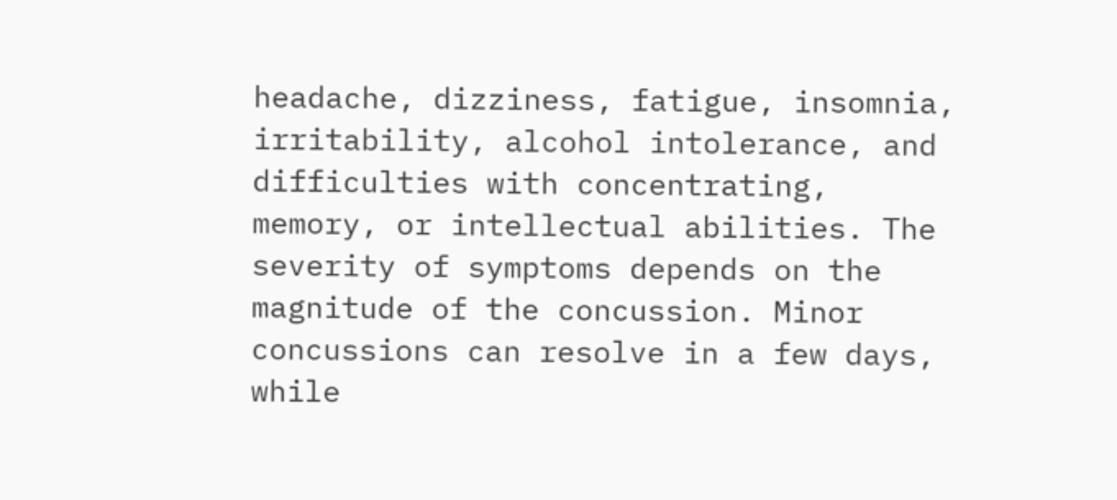headache, dizziness, fatigue, insomnia, irritability, alcohol intolerance, and difficulties with concentrating, memory, or intellectual abilities. The severity of symptoms depends on the magnitude of the concussion. Minor concussions can resolve in a few days, while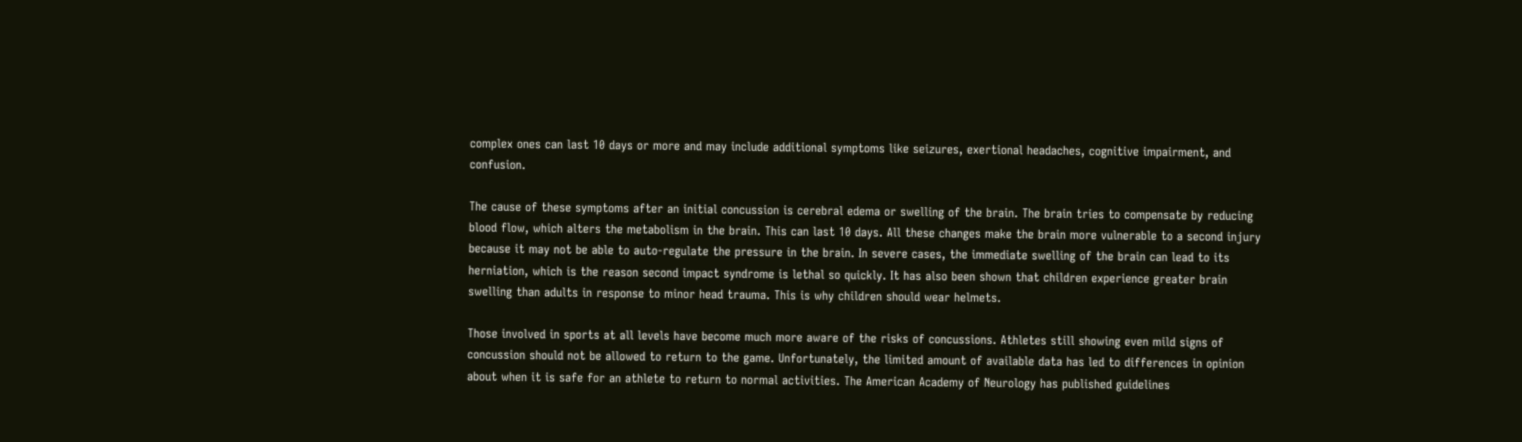complex ones can last 10 days or more and may include additional symptoms like seizures, exertional headaches, cognitive impairment, and confusion.

The cause of these symptoms after an initial concussion is cerebral edema or swelling of the brain. The brain tries to compensate by reducing blood flow, which alters the metabolism in the brain. This can last 10 days. All these changes make the brain more vulnerable to a second injury because it may not be able to auto-regulate the pressure in the brain. In severe cases, the immediate swelling of the brain can lead to its herniation, which is the reason second impact syndrome is lethal so quickly. It has also been shown that children experience greater brain swelling than adults in response to minor head trauma. This is why children should wear helmets.

Those involved in sports at all levels have become much more aware of the risks of concussions. Athletes still showing even mild signs of concussion should not be allowed to return to the game. Unfortunately, the limited amount of available data has led to differences in opinion about when it is safe for an athlete to return to normal activities. The American Academy of Neurology has published guidelines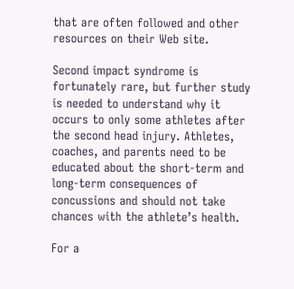that are often followed and other resources on their Web site.

Second impact syndrome is fortunately rare, but further study is needed to understand why it occurs to only some athletes after the second head injury. Athletes, coaches, and parents need to be educated about the short-term and long-term consequences of concussions and should not take chances with the athlete’s health.

For a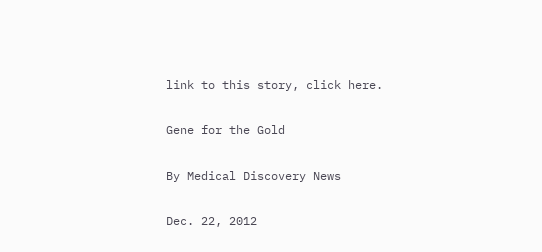link to this story, click here.

Gene for the Gold

By Medical Discovery News

Dec. 22, 2012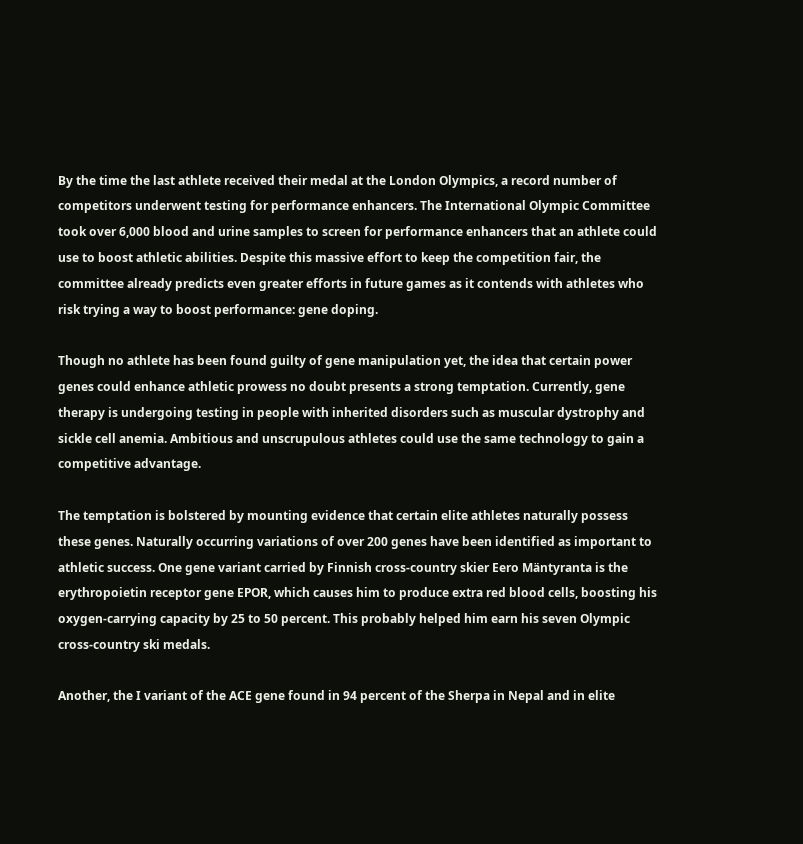By the time the last athlete received their medal at the London Olympics, a record number of competitors underwent testing for performance enhancers. The International Olympic Committee took over 6,000 blood and urine samples to screen for performance enhancers that an athlete could use to boost athletic abilities. Despite this massive effort to keep the competition fair, the committee already predicts even greater efforts in future games as it contends with athletes who risk trying a way to boost performance: gene doping.

Though no athlete has been found guilty of gene manipulation yet, the idea that certain power genes could enhance athletic prowess no doubt presents a strong temptation. Currently, gene therapy is undergoing testing in people with inherited disorders such as muscular dystrophy and sickle cell anemia. Ambitious and unscrupulous athletes could use the same technology to gain a competitive advantage.

The temptation is bolstered by mounting evidence that certain elite athletes naturally possess these genes. Naturally occurring variations of over 200 genes have been identified as important to athletic success. One gene variant carried by Finnish cross-country skier Eero Mäntyranta is the erythropoietin receptor gene EPOR, which causes him to produce extra red blood cells, boosting his oxygen-carrying capacity by 25 to 50 percent. This probably helped him earn his seven Olympic cross-country ski medals.

Another, the I variant of the ACE gene found in 94 percent of the Sherpa in Nepal and in elite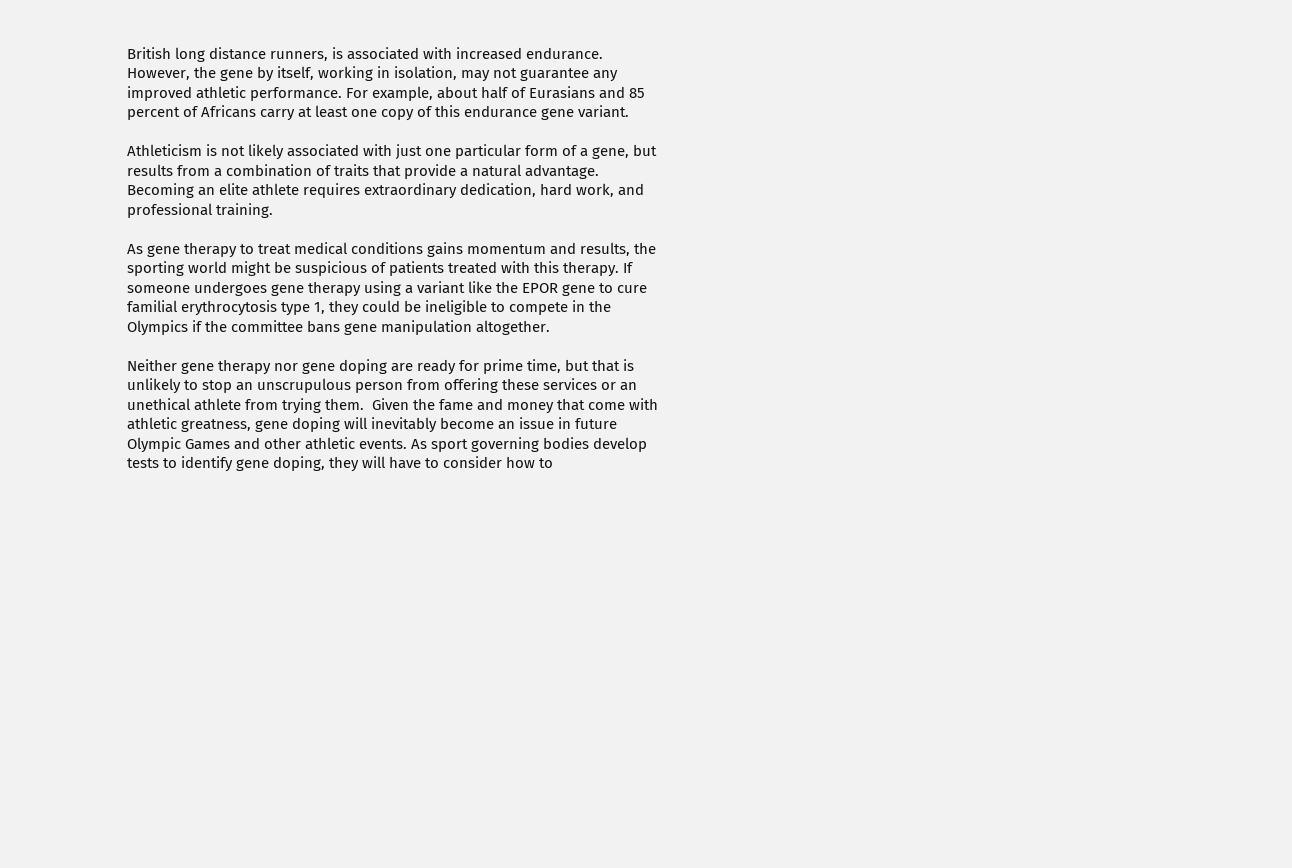British long distance runners, is associated with increased endurance. However, the gene by itself, working in isolation, may not guarantee any improved athletic performance. For example, about half of Eurasians and 85 percent of Africans carry at least one copy of this endurance gene variant.

Athleticism is not likely associated with just one particular form of a gene, but results from a combination of traits that provide a natural advantage. Becoming an elite athlete requires extraordinary dedication, hard work, and professional training.

As gene therapy to treat medical conditions gains momentum and results, the sporting world might be suspicious of patients treated with this therapy. If someone undergoes gene therapy using a variant like the EPOR gene to cure familial erythrocytosis type 1, they could be ineligible to compete in the Olympics if the committee bans gene manipulation altogether.

Neither gene therapy nor gene doping are ready for prime time, but that is unlikely to stop an unscrupulous person from offering these services or an unethical athlete from trying them.  Given the fame and money that come with athletic greatness, gene doping will inevitably become an issue in future Olympic Games and other athletic events. As sport governing bodies develop tests to identify gene doping, they will have to consider how to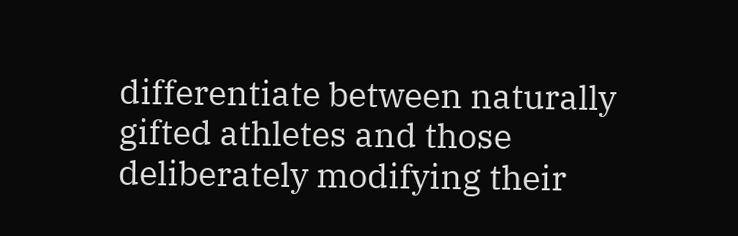differentiate between naturally gifted athletes and those deliberately modifying their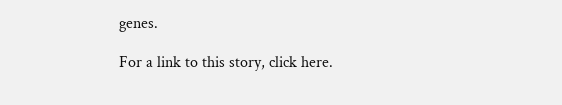genes.

For a link to this story, click here.